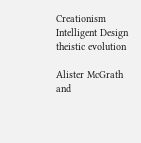Creationism Intelligent Design theistic evolution

Alister McGrath and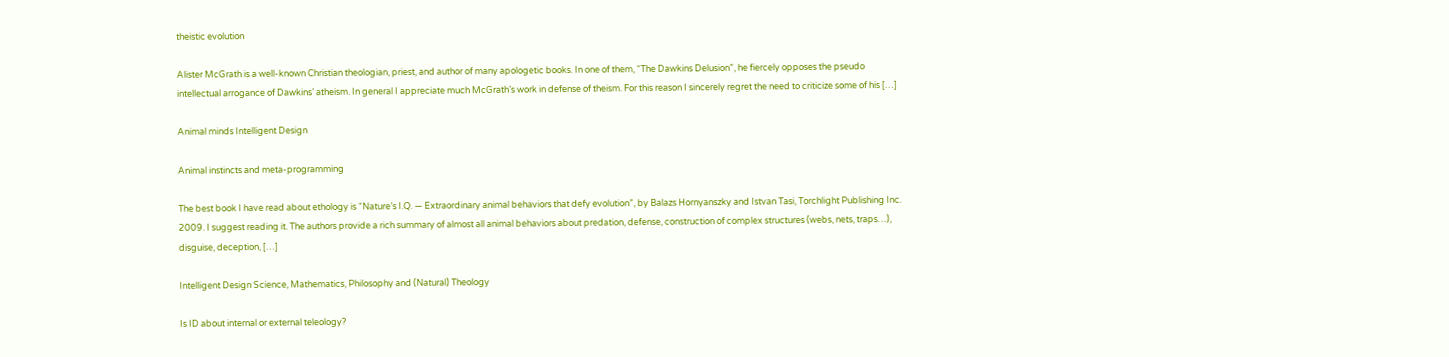theistic evolution

Alister McGrath is a well-known Christian theologian, priest, and author of many apologetic books. In one of them, “The Dawkins Delusion”, he fiercely opposes the pseudo intellectual arrogance of Dawkins’ atheism. In general I appreciate much McGrath’s work in defense of theism. For this reason I sincerely regret the need to criticize some of his […]

Animal minds Intelligent Design

Animal instincts and meta-programming

The best book I have read about ethology is “Nature’s I.Q. — Extraordinary animal behaviors that defy evolution”, by Balazs Hornyanszky and Istvan Tasi, Torchlight Publishing Inc. 2009. I suggest reading it. The authors provide a rich summary of almost all animal behaviors about predation, defense, construction of complex structures (webs, nets, traps…), disguise, deception, […]

Intelligent Design Science, Mathematics, Philosophy and (Natural) Theology

Is ID about internal or external teleology?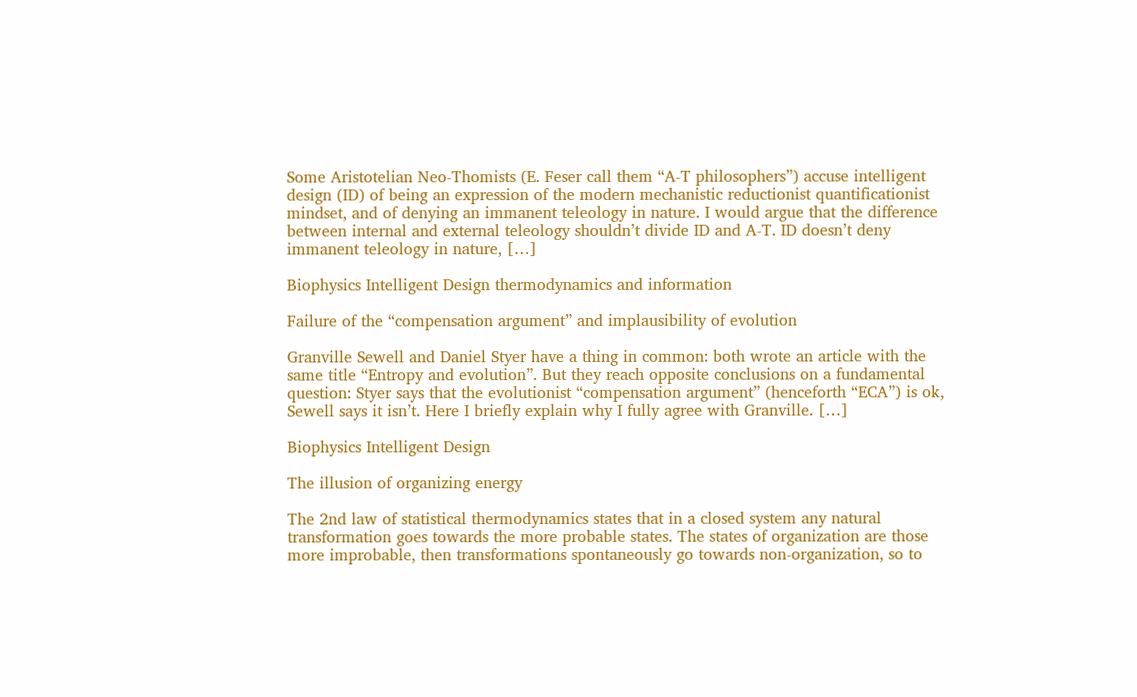Some Aristotelian Neo-Thomists (E. Feser call them “A-T philosophers”) accuse intelligent design (ID) of being an expression of the modern mechanistic reductionist quantificationist mindset, and of denying an immanent teleology in nature. I would argue that the difference between internal and external teleology shouldn’t divide ID and A-T. ID doesn’t deny immanent teleology in nature, […]

Biophysics Intelligent Design thermodynamics and information

Failure of the “compensation argument” and implausibility of evolution

Granville Sewell and Daniel Styer have a thing in common: both wrote an article with the same title “Entropy and evolution”. But they reach opposite conclusions on a fundamental question: Styer says that the evolutionist “compensation argument” (henceforth “ECA”) is ok, Sewell says it isn’t. Here I briefly explain why I fully agree with Granville. […]

Biophysics Intelligent Design

The illusion of organizing energy

The 2nd law of statistical thermodynamics states that in a closed system any natural transformation goes towards the more probable states. The states of organization are those more improbable, then transformations spontaneously go towards non-organization, so to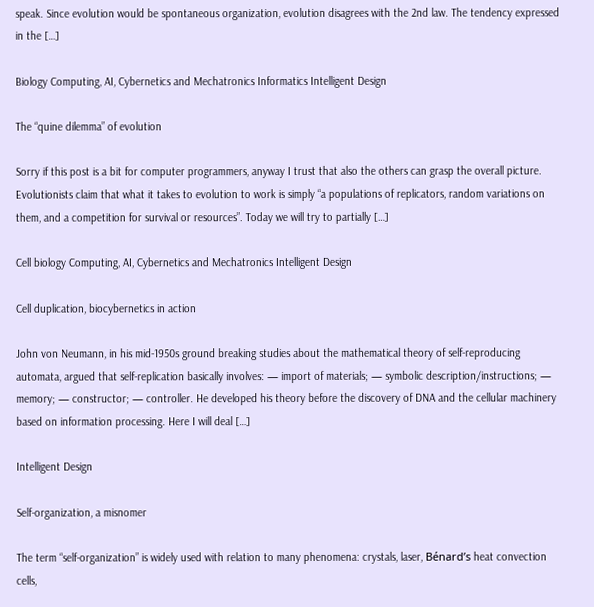speak. Since evolution would be spontaneous organization, evolution disagrees with the 2nd law. The tendency expressed in the […]

Biology Computing, AI, Cybernetics and Mechatronics Informatics Intelligent Design

The “quine dilemma” of evolution

Sorry if this post is a bit for computer programmers, anyway I trust that also the others can grasp the overall picture. Evolutionists claim that what it takes to evolution to work is simply “a populations of replicators, random variations on them, and a competition for survival or resources”. Today we will try to partially […]

Cell biology Computing, AI, Cybernetics and Mechatronics Intelligent Design

Cell duplication, biocybernetics in action

John von Neumann, in his mid-1950s ground breaking studies about the mathematical theory of self-reproducing automata, argued that self-replication basically involves: — import of materials; — symbolic description/instructions; — memory; — constructor; — controller. He developed his theory before the discovery of DNA and the cellular machinery based on information processing. Here I will deal […]

Intelligent Design

Self-organization, a misnomer

The term “self-organization” is widely used with relation to many phenomena: crystals, laser, Bénard’s heat convection cells,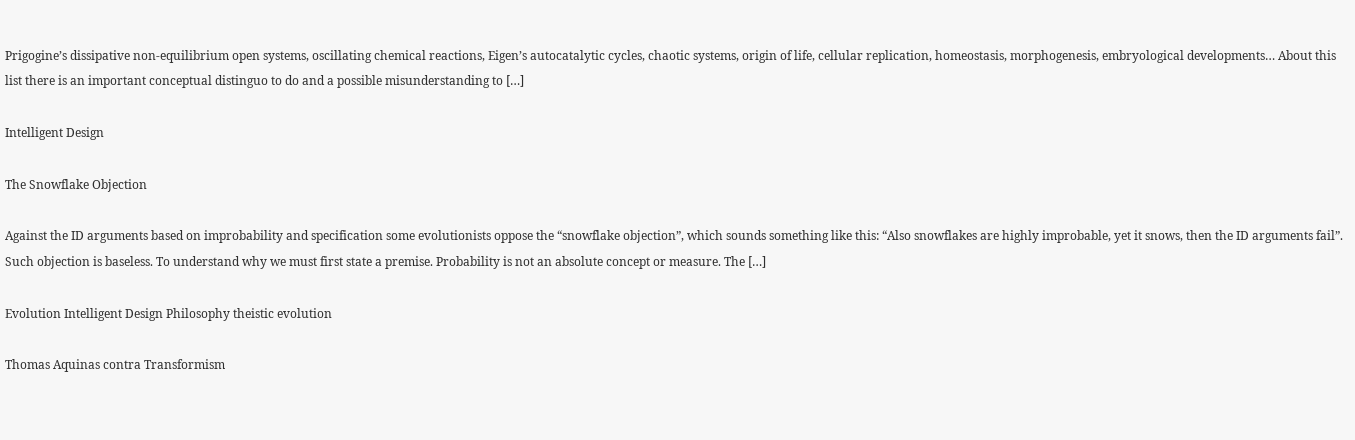Prigogine’s dissipative non-equilibrium open systems, oscillating chemical reactions, Eigen’s autocatalytic cycles, chaotic systems, origin of life, cellular replication, homeostasis, morphogenesis, embryological developments… About this list there is an important conceptual distinguo to do and a possible misunderstanding to […]

Intelligent Design

The Snowflake Objection

Against the ID arguments based on improbability and specification some evolutionists oppose the “snowflake objection”, which sounds something like this: “Also snowflakes are highly improbable, yet it snows, then the ID arguments fail”. Such objection is baseless. To understand why we must first state a premise. Probability is not an absolute concept or measure. The […]

Evolution Intelligent Design Philosophy theistic evolution

Thomas Aquinas contra Transformism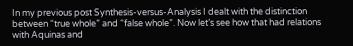In my previous post Synthesis-versus-Analysis I dealt with the distinction between “true whole” and “false whole”. Now let’s see how that had relations with Aquinas and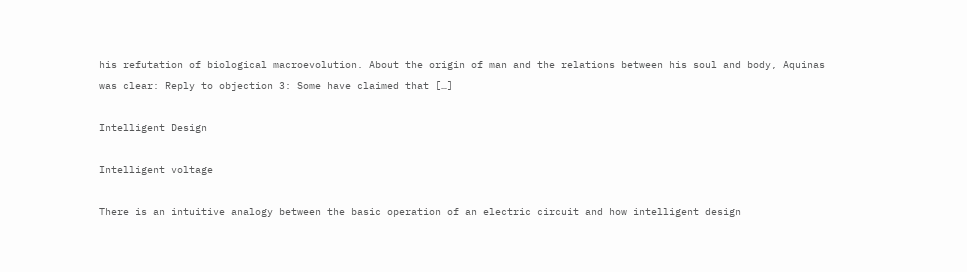his refutation of biological macroevolution. About the origin of man and the relations between his soul and body, Aquinas was clear: Reply to objection 3: Some have claimed that […]

Intelligent Design

Intelligent voltage

There is an intuitive analogy between the basic operation of an electric circuit and how intelligent design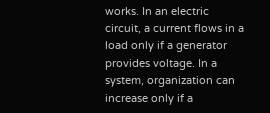works. In an electric circuit, a current flows in a load only if a generator provides voltage. In a system, organization can increase only if a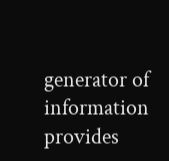generator of information provides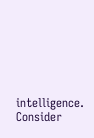intelligence. Consider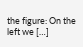the figure: On the left we […]